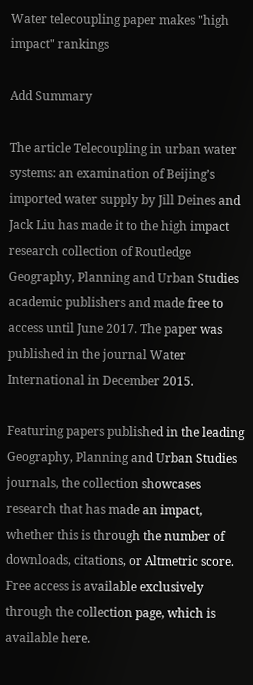Water telecoupling paper makes "high impact" rankings

Add Summary

The article Telecoupling in urban water systems: an examination of Beijing’s imported water supply by Jill Deines and Jack Liu has made it to the high impact research collection of Routledge Geography, Planning and Urban Studies academic publishers and made free to access until June 2017. The paper was published in the journal Water International in December 2015.

Featuring papers published in the leading Geography, Planning and Urban Studies journals, the collection showcases research that has made an impact, whether this is through the number of downloads, citations, or Altmetric score. Free access is available exclusively through the collection page, which is available here.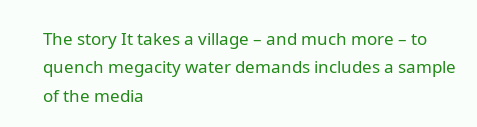The story It takes a village – and much more – to quench megacity water demands includes a sample of the media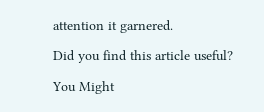attention it garnered.

Did you find this article useful?

You Might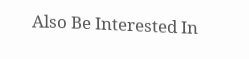Also Be Interested In